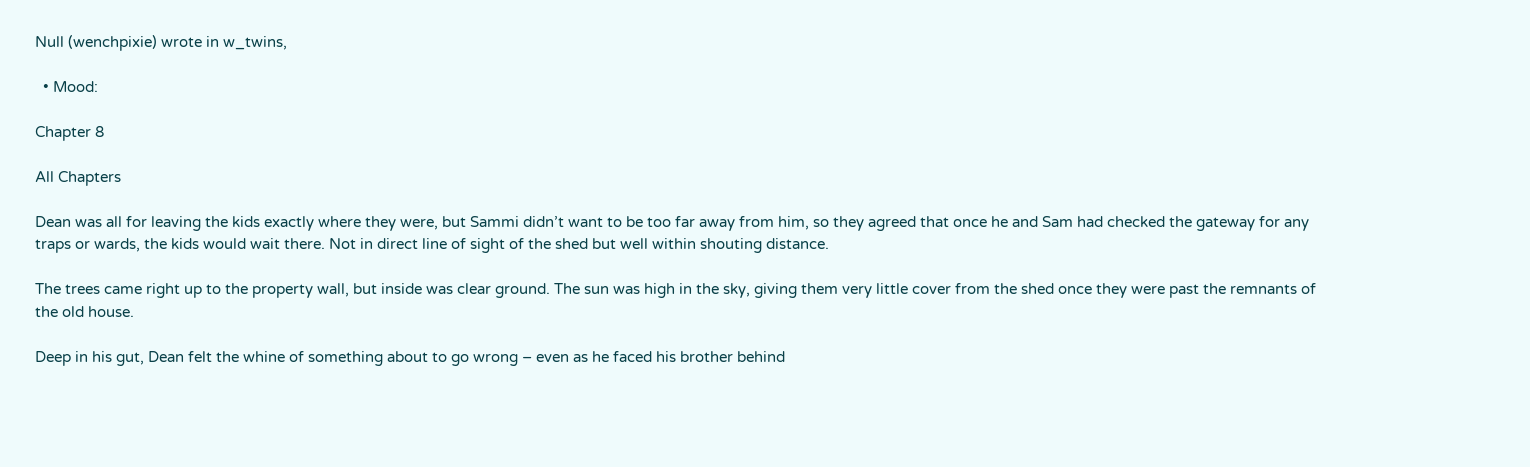Null (wenchpixie) wrote in w_twins,

  • Mood:

Chapter 8

All Chapters

Dean was all for leaving the kids exactly where they were, but Sammi didn’t want to be too far away from him, so they agreed that once he and Sam had checked the gateway for any traps or wards, the kids would wait there. Not in direct line of sight of the shed but well within shouting distance.

The trees came right up to the property wall, but inside was clear ground. The sun was high in the sky, giving them very little cover from the shed once they were past the remnants of the old house.

Deep in his gut, Dean felt the whine of something about to go wrong – even as he faced his brother behind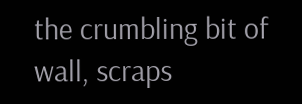the crumbling bit of wall, scraps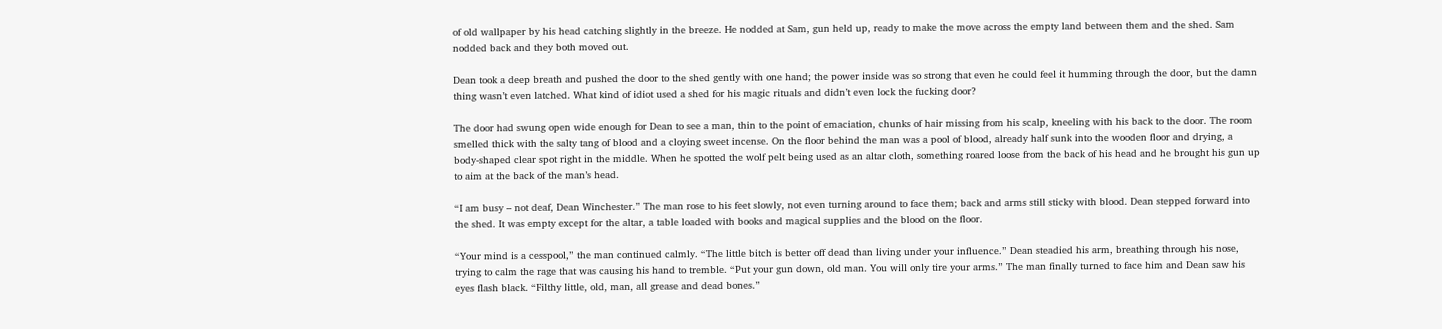of old wallpaper by his head catching slightly in the breeze. He nodded at Sam, gun held up, ready to make the move across the empty land between them and the shed. Sam nodded back and they both moved out.

Dean took a deep breath and pushed the door to the shed gently with one hand; the power inside was so strong that even he could feel it humming through the door, but the damn thing wasn’t even latched. What kind of idiot used a shed for his magic rituals and didn’t even lock the fucking door?

The door had swung open wide enough for Dean to see a man, thin to the point of emaciation, chunks of hair missing from his scalp, kneeling with his back to the door. The room smelled thick with the salty tang of blood and a cloying sweet incense. On the floor behind the man was a pool of blood, already half sunk into the wooden floor and drying, a body-shaped clear spot right in the middle. When he spotted the wolf pelt being used as an altar cloth, something roared loose from the back of his head and he brought his gun up to aim at the back of the man’s head.

“I am busy – not deaf, Dean Winchester.” The man rose to his feet slowly, not even turning around to face them; back and arms still sticky with blood. Dean stepped forward into the shed. It was empty except for the altar, a table loaded with books and magical supplies and the blood on the floor.

“Your mind is a cesspool,” the man continued calmly. “The little bitch is better off dead than living under your influence.” Dean steadied his arm, breathing through his nose, trying to calm the rage that was causing his hand to tremble. “Put your gun down, old man. You will only tire your arms.” The man finally turned to face him and Dean saw his eyes flash black. “Filthy little, old, man, all grease and dead bones.”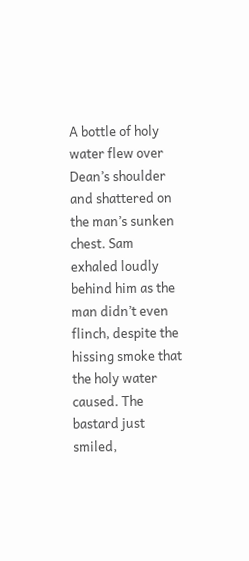A bottle of holy water flew over Dean’s shoulder and shattered on the man’s sunken chest. Sam exhaled loudly behind him as the man didn’t even flinch, despite the hissing smoke that the holy water caused. The bastard just smiled,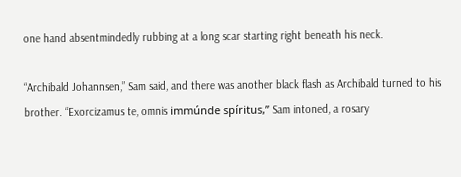one hand absentmindedly rubbing at a long scar starting right beneath his neck.

“Archibald Johannsen,” Sam said, and there was another black flash as Archibald turned to his brother. “Exorcizamus te, omnis immúnde spíritus,” Sam intoned, a rosary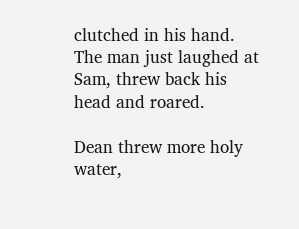clutched in his hand. The man just laughed at Sam, threw back his head and roared.

Dean threw more holy water,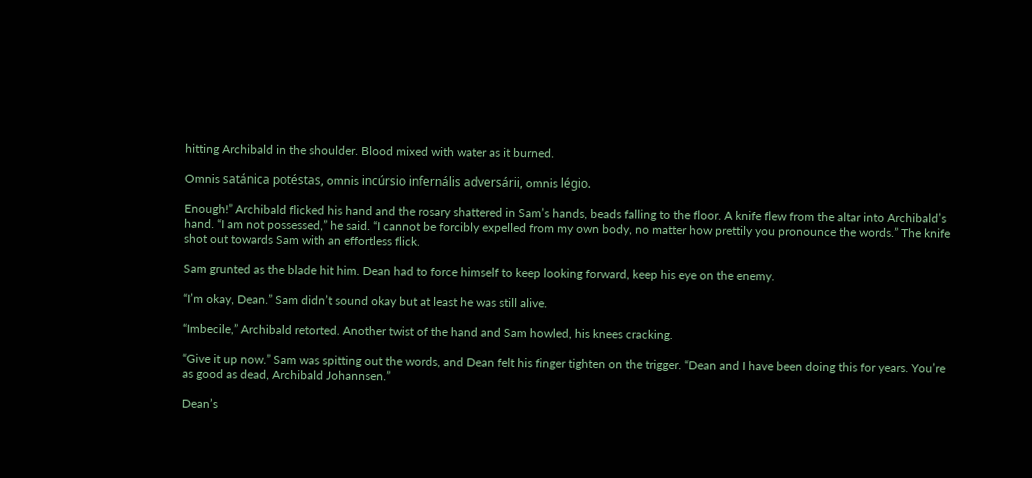hitting Archibald in the shoulder. Blood mixed with water as it burned.

Omnis satánica potéstas, omnis incúrsio infernális adversárii, omnis légio.

Enough!” Archibald flicked his hand and the rosary shattered in Sam’s hands, beads falling to the floor. A knife flew from the altar into Archibald’s hand. “I am not possessed,” he said. “I cannot be forcibly expelled from my own body, no matter how prettily you pronounce the words.” The knife shot out towards Sam with an effortless flick.

Sam grunted as the blade hit him. Dean had to force himself to keep looking forward, keep his eye on the enemy.

“I’m okay, Dean.” Sam didn’t sound okay but at least he was still alive.

“Imbecile,” Archibald retorted. Another twist of the hand and Sam howled, his knees cracking.

“Give it up now.” Sam was spitting out the words, and Dean felt his finger tighten on the trigger. “Dean and I have been doing this for years. You’re as good as dead, Archibald Johannsen.”

Dean’s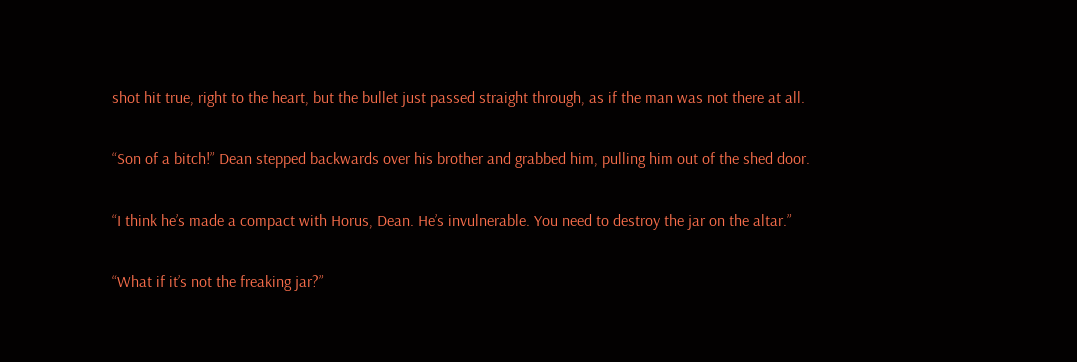shot hit true, right to the heart, but the bullet just passed straight through, as if the man was not there at all.

“Son of a bitch!” Dean stepped backwards over his brother and grabbed him, pulling him out of the shed door.

“I think he’s made a compact with Horus, Dean. He’s invulnerable. You need to destroy the jar on the altar.”

“What if it’s not the freaking jar?”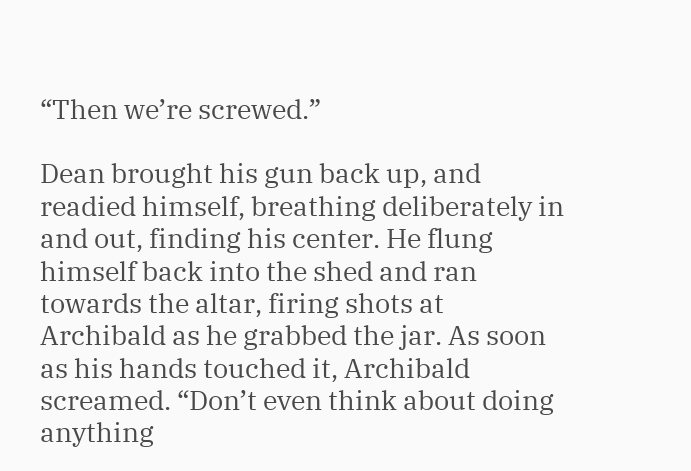“Then we’re screwed.”

Dean brought his gun back up, and readied himself, breathing deliberately in and out, finding his center. He flung himself back into the shed and ran towards the altar, firing shots at Archibald as he grabbed the jar. As soon as his hands touched it, Archibald screamed. “Don’t even think about doing anything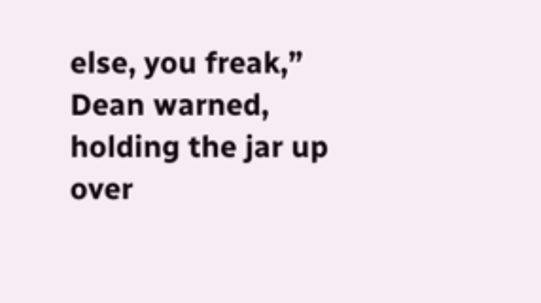else, you freak,” Dean warned, holding the jar up over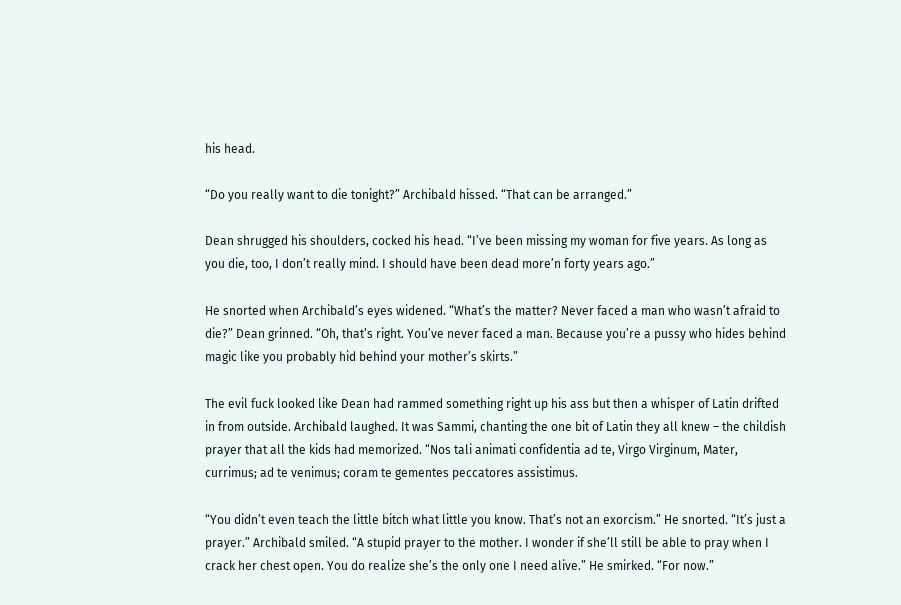his head.

“Do you really want to die tonight?” Archibald hissed. “That can be arranged.”

Dean shrugged his shoulders, cocked his head. “I’ve been missing my woman for five years. As long as you die, too, I don’t really mind. I should have been dead more’n forty years ago.”

He snorted when Archibald’s eyes widened. “What’s the matter? Never faced a man who wasn’t afraid to die?” Dean grinned. “Oh, that’s right. You’ve never faced a man. Because you’re a pussy who hides behind magic like you probably hid behind your mother’s skirts.”

The evil fuck looked like Dean had rammed something right up his ass but then a whisper of Latin drifted in from outside. Archibald laughed. It was Sammi, chanting the one bit of Latin they all knew – the childish prayer that all the kids had memorized. “Nos tali animati confidentia ad te, Virgo Virginum, Mater, currimus; ad te venimus; coram te gementes peccatores assistimus.

“You didn’t even teach the little bitch what little you know. That’s not an exorcism.” He snorted. “It’s just a prayer.” Archibald smiled. “A stupid prayer to the mother. I wonder if she’ll still be able to pray when I crack her chest open. You do realize she’s the only one I need alive.” He smirked. “For now.”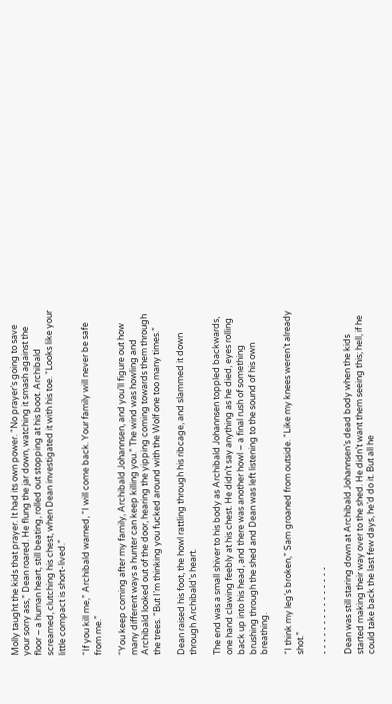Molly taught the kids that prayer. It had its own power. “No prayer’s going to save your sorry ass,” Dean roared. He flung the jar down, watching it smash against the floor – a human heart, still beating, rolled out stopping at his boot. Archibald screamed, clutching his chest, when Dean investigated it with his toe. “Looks like your little compact is short-lived.”

“If you kill me,” Archibald warned, “I will come back. Your family will never be safe from me.”

“You keep coming after my family, Archibald Johannsen, and you’ll figure out how many different ways a hunter can keep killing you.” The wind was howling and Archibald looked out of the door, hearing the yipping coming towards them through the trees. “But I’m thinking you fucked around with the Wolf one too many times.”

Dean raised his foot, the howl rattling through his ribcage, and slammed it down through Archibald’s heart.

The end was a small shiver to his body as Archibald Johannsen toppled backwards, one hand clawing feebly at his chest. He didn’t say anything as he died, eyes rolling back up into his head, and there was another howl – a final rush of something brushing through the shed and Dean was left listening to the sound of his own breathing.

“I think my leg’s broken,” Sam groaned from outside. “Like my knees weren’t already shot.”

- - - - - - - - - - - - - - -

Dean was still staring down at Archibald Johannsen’s dead body when the kids started making their way over to the shed. He didn’t want them seeing this; hell, if he could take back the last few days, he’d do it. But all he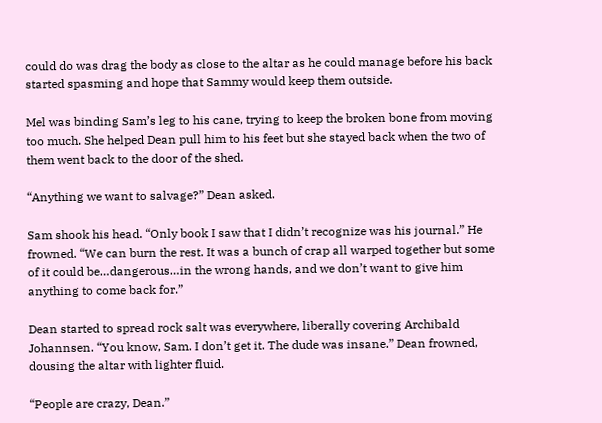could do was drag the body as close to the altar as he could manage before his back started spasming and hope that Sammy would keep them outside.

Mel was binding Sam’s leg to his cane, trying to keep the broken bone from moving too much. She helped Dean pull him to his feet but she stayed back when the two of them went back to the door of the shed.

“Anything we want to salvage?” Dean asked.

Sam shook his head. “Only book I saw that I didn’t recognize was his journal.” He frowned. “We can burn the rest. It was a bunch of crap all warped together but some of it could be…dangerous…in the wrong hands, and we don’t want to give him anything to come back for.”

Dean started to spread rock salt was everywhere, liberally covering Archibald Johannsen. “You know, Sam. I don’t get it. The dude was insane.” Dean frowned, dousing the altar with lighter fluid.

“People are crazy, Dean.”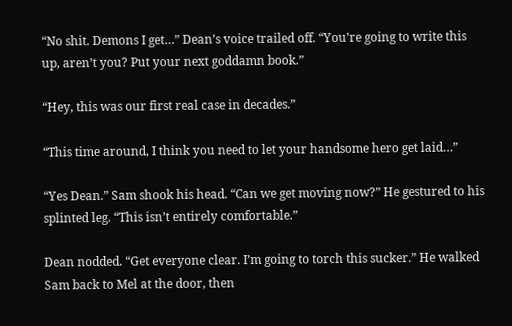“No shit. Demons I get…” Dean’s voice trailed off. “You’re going to write this up, aren’t you? Put your next goddamn book.”

“Hey, this was our first real case in decades.”

“This time around, I think you need to let your handsome hero get laid…”

“Yes Dean.” Sam shook his head. “Can we get moving now?” He gestured to his splinted leg. “This isn’t entirely comfortable.”

Dean nodded. “Get everyone clear. I’m going to torch this sucker.” He walked Sam back to Mel at the door, then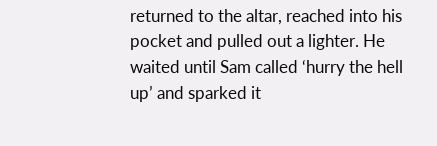returned to the altar, reached into his pocket and pulled out a lighter. He waited until Sam called ‘hurry the hell up’ and sparked it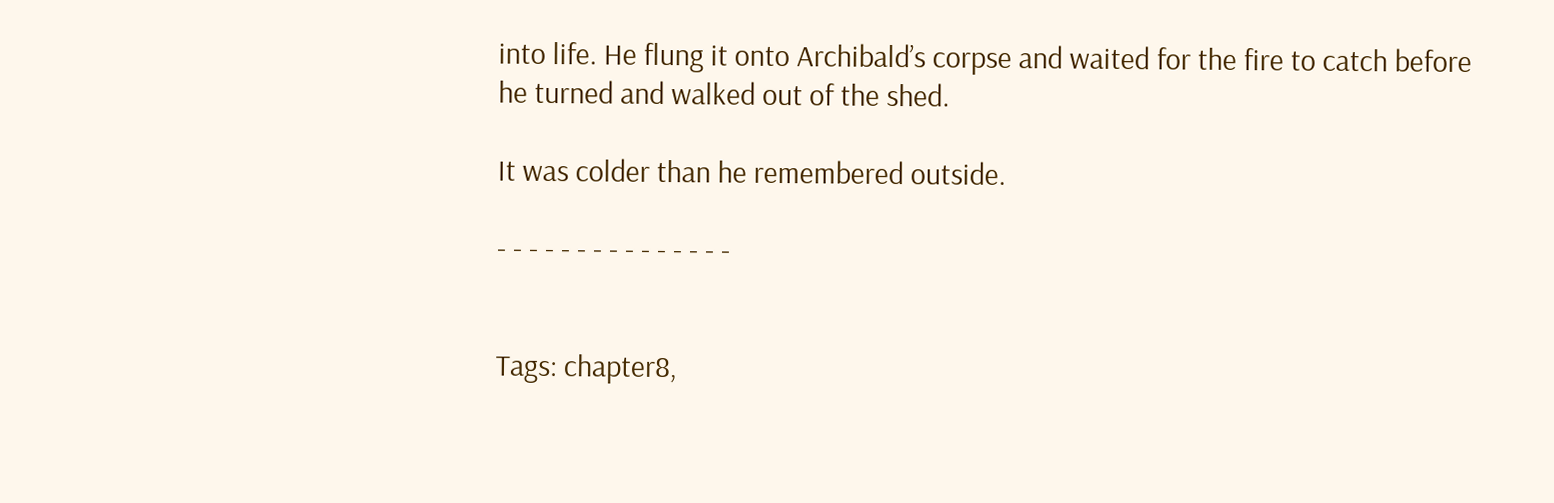into life. He flung it onto Archibald’s corpse and waited for the fire to catch before he turned and walked out of the shed.

It was colder than he remembered outside.

- - - - - - - - - - - - - - -


Tags: chapter8,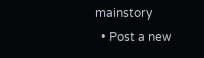mainstory
  • Post a new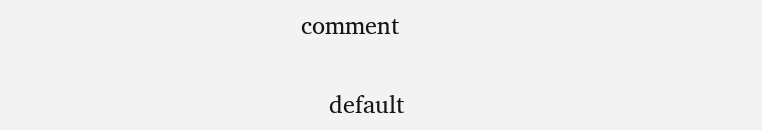comment


    default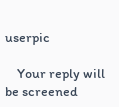userpic

    Your reply will be screened